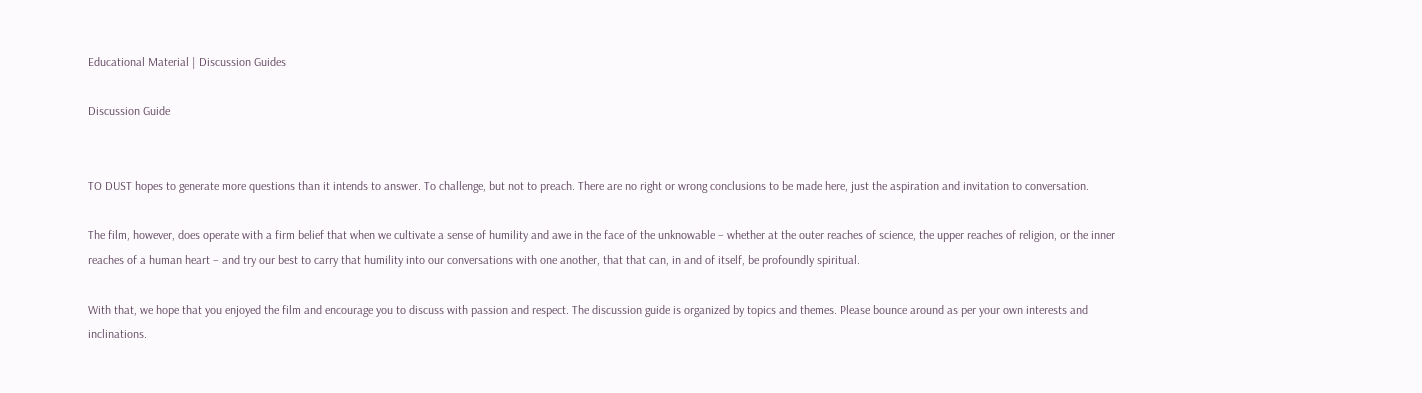Educational Material | Discussion Guides

Discussion Guide


TO DUST hopes to generate more questions than it intends to answer. To challenge, but not to preach. There are no right or wrong conclusions to be made here, just the aspiration and invitation to conversation.

The film, however, does operate with a firm belief that when we cultivate a sense of humility and awe in the face of the unknowable – whether at the outer reaches of science, the upper reaches of religion, or the inner reaches of a human heart – and try our best to carry that humility into our conversations with one another, that that can, in and of itself, be profoundly spiritual.

With that, we hope that you enjoyed the film and encourage you to discuss with passion and respect. The discussion guide is organized by topics and themes. Please bounce around as per your own interests and inclinations.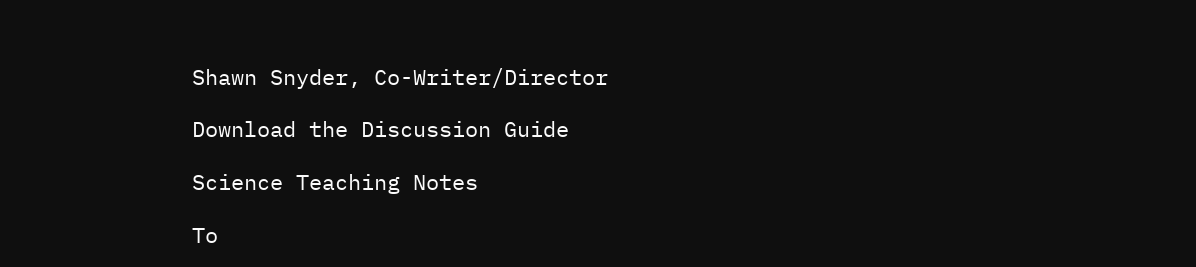Shawn Snyder, Co-Writer/Director

Download the Discussion Guide

Science Teaching Notes

To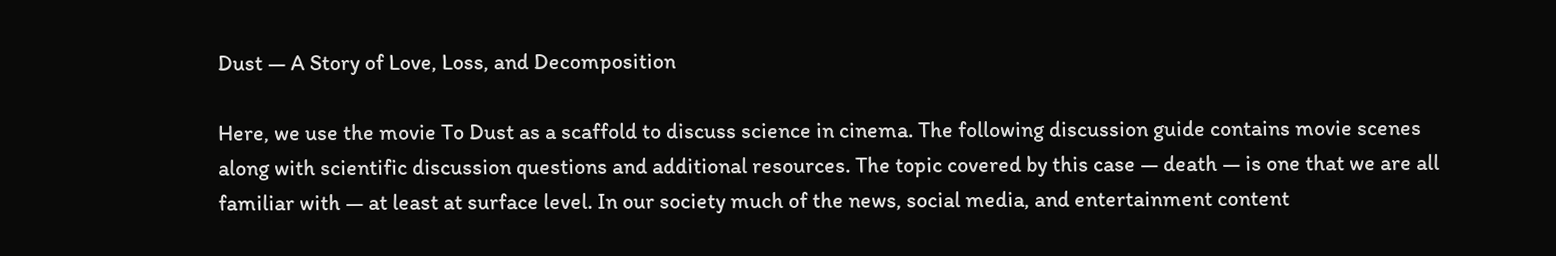Dust — A Story of Love, Loss, and Decomposition

Here, we use the movie To Dust as a scaffold to discuss science in cinema. The following discussion guide contains movie scenes along with scientific discussion questions and additional resources. The topic covered by this case — death — is one that we are all familiar with — at least at surface level. In our society much of the news, social media, and entertainment content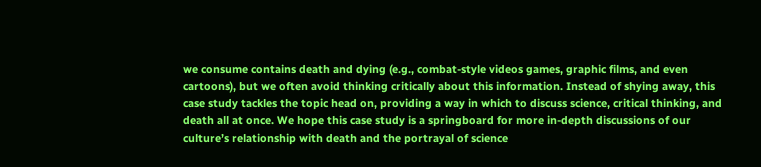we consume contains death and dying (e.g., combat-style videos games, graphic films, and even cartoons), but we often avoid thinking critically about this information. Instead of shying away, this case study tackles the topic head on, providing a way in which to discuss science, critical thinking, and death all at once. We hope this case study is a springboard for more in-depth discussions of our culture’s relationship with death and the portrayal of science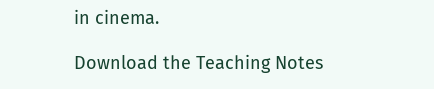in cinema.

Download the Teaching Notes